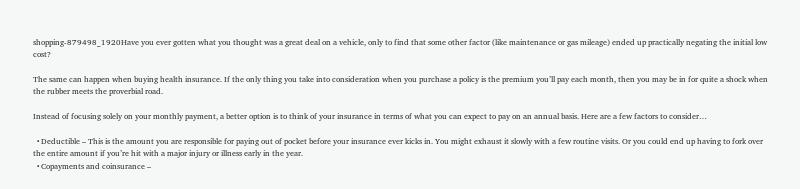shopping-879498_1920Have you ever gotten what you thought was a great deal on a vehicle, only to find that some other factor (like maintenance or gas mileage) ended up practically negating the initial low cost?

The same can happen when buying health insurance. If the only thing you take into consideration when you purchase a policy is the premium you’ll pay each month, then you may be in for quite a shock when the rubber meets the proverbial road.

Instead of focusing solely on your monthly payment, a better option is to think of your insurance in terms of what you can expect to pay on an annual basis. Here are a few factors to consider…

  • Deductible – This is the amount you are responsible for paying out of pocket before your insurance ever kicks in. You might exhaust it slowly with a few routine visits. Or you could end up having to fork over the entire amount if you’re hit with a major injury or illness early in the year.
  • Copayments and coinsurance –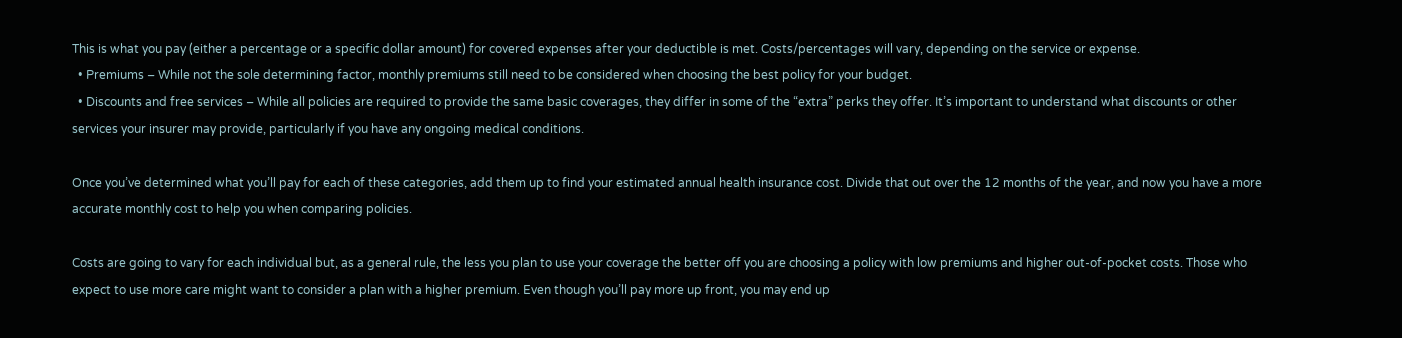This is what you pay (either a percentage or a specific dollar amount) for covered expenses after your deductible is met. Costs/percentages will vary, depending on the service or expense.
  • Premiums – While not the sole determining factor, monthly premiums still need to be considered when choosing the best policy for your budget.
  • Discounts and free services – While all policies are required to provide the same basic coverages, they differ in some of the “extra” perks they offer. It’s important to understand what discounts or other services your insurer may provide, particularly if you have any ongoing medical conditions.

Once you’ve determined what you’ll pay for each of these categories, add them up to find your estimated annual health insurance cost. Divide that out over the 12 months of the year, and now you have a more accurate monthly cost to help you when comparing policies.

Costs are going to vary for each individual but, as a general rule, the less you plan to use your coverage the better off you are choosing a policy with low premiums and higher out-of-pocket costs. Those who expect to use more care might want to consider a plan with a higher premium. Even though you’ll pay more up front, you may end up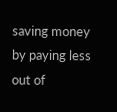saving money by paying less out of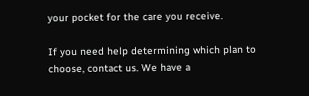your pocket for the care you receive.

If you need help determining which plan to choose, contact us. We have a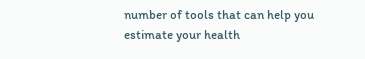number of tools that can help you estimate your health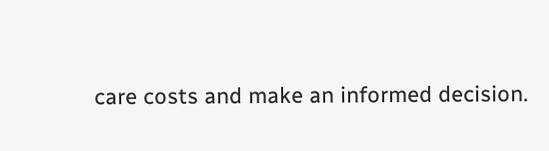care costs and make an informed decision.